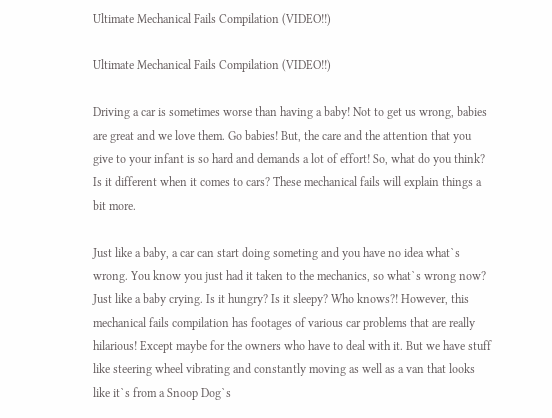Ultimate Mechanical Fails Compilation (VIDEO!!)

Ultimate Mechanical Fails Compilation (VIDEO!!)

Driving a car is sometimes worse than having a baby! Not to get us wrong, babies are great and we love them. Go babies! But, the care and the attention that you give to your infant is so hard and demands a lot of effort! So, what do you think? Is it different when it comes to cars? These mechanical fails will explain things a bit more.

Just like a baby, a car can start doing someting and you have no idea what`s wrong. You know you just had it taken to the mechanics, so what`s wrong now? Just like a baby crying. Is it hungry? Is it sleepy? Who knows?! However, this mechanical fails compilation has footages of various car problems that are really hilarious! Except maybe for the owners who have to deal with it. But we have stuff like steering wheel vibrating and constantly moving as well as a van that looks like it`s from a Snoop Dog`s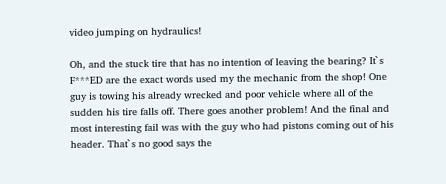video jumping on hydraulics!

Oh, and the stuck tire that has no intention of leaving the bearing? It`s F***ED are the exact words used my the mechanic from the shop! One guy is towing his already wrecked and poor vehicle where all of the sudden his tire falls off. There goes another problem! And the final and most interesting fail was with the guy who had pistons coming out of his header. That`s no good says the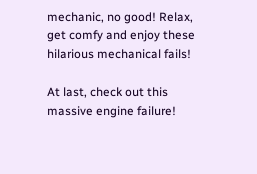mechanic, no good! Relax, get comfy and enjoy these hilarious mechanical fails!

At last, check out this massive engine failure!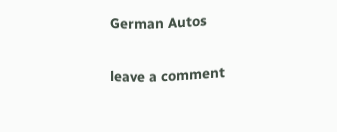German Autos

leave a comment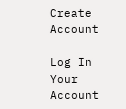Create Account

Log In Your Account